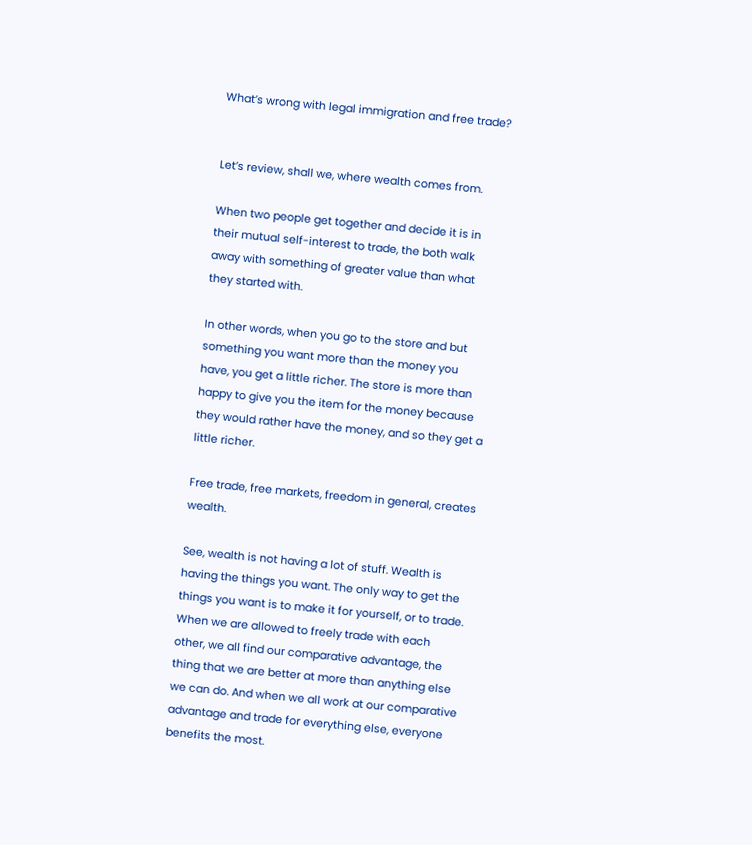What’s wrong with legal immigration and free trade?


Let’s review, shall we, where wealth comes from.

When two people get together and decide it is in their mutual self-interest to trade, the both walk away with something of greater value than what they started with.

In other words, when you go to the store and but something you want more than the money you have, you get a little richer. The store is more than happy to give you the item for the money because they would rather have the money, and so they get a little richer.

Free trade, free markets, freedom in general, creates wealth.

See, wealth is not having a lot of stuff. Wealth is having the things you want. The only way to get the things you want is to make it for yourself, or to trade. When we are allowed to freely trade with each other, we all find our comparative advantage, the thing that we are better at more than anything else we can do. And when we all work at our comparative advantage and trade for everything else, everyone benefits the most.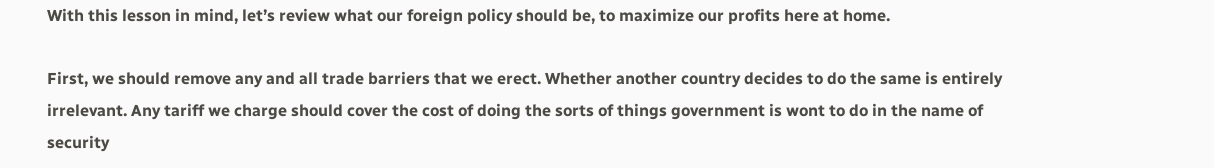With this lesson in mind, let’s review what our foreign policy should be, to maximize our profits here at home.

First, we should remove any and all trade barriers that we erect. Whether another country decides to do the same is entirely irrelevant. Any tariff we charge should cover the cost of doing the sorts of things government is wont to do in the name of security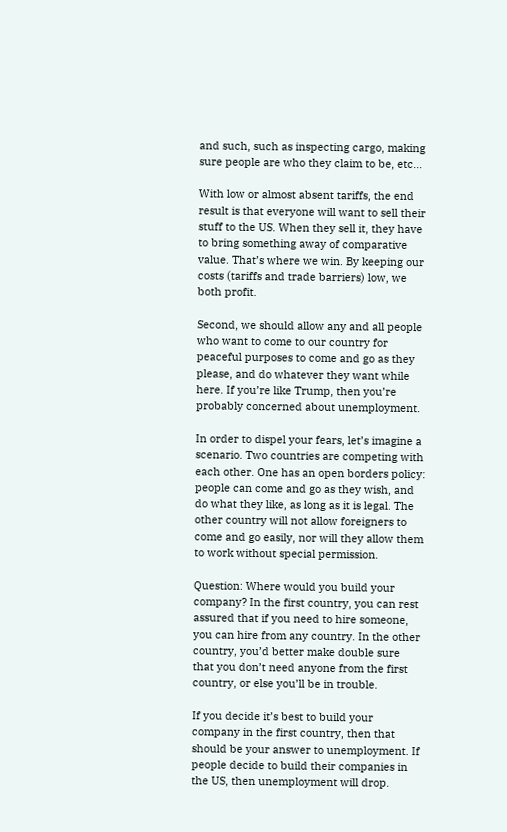and such, such as inspecting cargo, making sure people are who they claim to be, etc…

With low or almost absent tariffs, the end result is that everyone will want to sell their stuff to the US. When they sell it, they have to bring something away of comparative value. That’s where we win. By keeping our costs (tariffs and trade barriers) low, we both profit.

Second, we should allow any and all people who want to come to our country for peaceful purposes to come and go as they please, and do whatever they want while here. If you’re like Trump, then you’re probably concerned about unemployment.

In order to dispel your fears, let’s imagine a scenario. Two countries are competing with each other. One has an open borders policy: people can come and go as they wish, and do what they like, as long as it is legal. The other country will not allow foreigners to come and go easily, nor will they allow them to work without special permission.

Question: Where would you build your company? In the first country, you can rest assured that if you need to hire someone, you can hire from any country. In the other country, you’d better make double sure that you don’t need anyone from the first country, or else you’ll be in trouble.

If you decide it’s best to build your company in the first country, then that should be your answer to unemployment. If people decide to build their companies in the US, then unemployment will drop.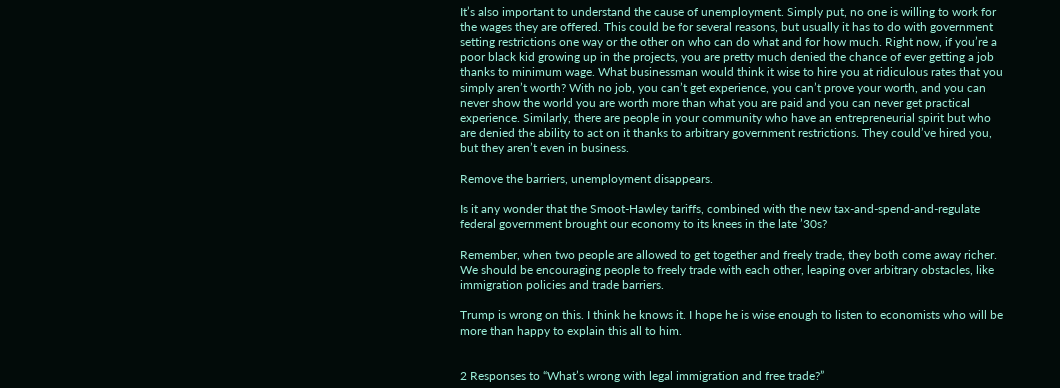It’s also important to understand the cause of unemployment. Simply put, no one is willing to work for the wages they are offered. This could be for several reasons, but usually it has to do with government setting restrictions one way or the other on who can do what and for how much. Right now, if you’re a poor black kid growing up in the projects, you are pretty much denied the chance of ever getting a job thanks to minimum wage. What businessman would think it wise to hire you at ridiculous rates that you simply aren’t worth? With no job, you can’t get experience, you can’t prove your worth, and you can never show the world you are worth more than what you are paid and you can never get practical experience. Similarly, there are people in your community who have an entrepreneurial spirit but who are denied the ability to act on it thanks to arbitrary government restrictions. They could’ve hired you, but they aren’t even in business.

Remove the barriers, unemployment disappears.

Is it any wonder that the Smoot-Hawley tariffs, combined with the new tax-and-spend-and-regulate federal government brought our economy to its knees in the late ’30s?

Remember, when two people are allowed to get together and freely trade, they both come away richer. We should be encouraging people to freely trade with each other, leaping over arbitrary obstacles, like immigration policies and trade barriers.

Trump is wrong on this. I think he knows it. I hope he is wise enough to listen to economists who will be more than happy to explain this all to him.


2 Responses to “What’s wrong with legal immigration and free trade?”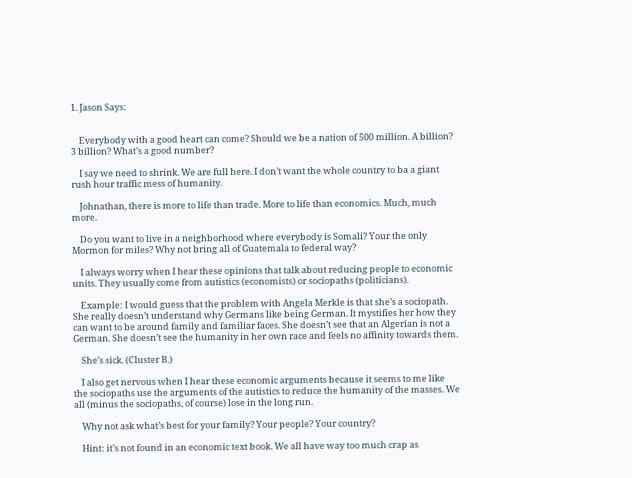1. Jason Says:


    Everybody with a good heart can come? Should we be a nation of 500 million. A billion? 3 billion? What’s a good number?

    I say we need to shrink. We are full here. I don’t want the whole country to ba a giant rush hour traffic mess of humanity.

    Johnathan, there is more to life than trade. More to life than economics. Much, much more.

    Do you want to live in a neighborhood where everybody is Somali? Your the only Mormon for miles? Why not bring all of Guatemala to federal way?

    I always worry when I hear these opinions that talk about reducing people to economic units. They usually come from autistics (economists) or sociopaths (politicians).

    Example: I would guess that the problem with Angela Merkle is that she’s a sociopath. She really doesn’t understand why Germans like being German. It mystifies her how they can want to be around family and familiar faces. She doesn’t see that an Algerian is not a German. She doesn’t see the humanity in her own race and feels no affinity towards them.

    She’s sick. (Cluster B.)

    I also get nervous when I hear these economic arguments because it seems to me like the sociopaths use the arguments of the autistics to reduce the humanity of the masses. We all (minus the sociopaths, of course) lose in the long run.

    Why not ask what’s best for your family? Your people? Your country?

    Hint: it’s not found in an economic text book. We all have way too much crap as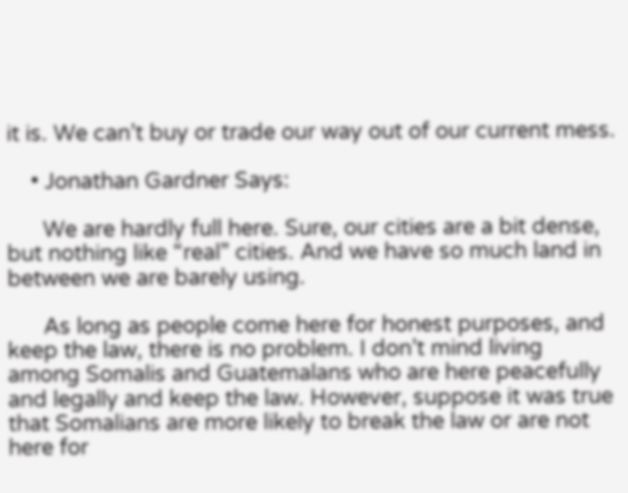it is. We can’t buy or trade our way out of our current mess.

    • Jonathan Gardner Says:

      We are hardly full here. Sure, our cities are a bit dense, but nothing like “real” cities. And we have so much land in between we are barely using.

      As long as people come here for honest purposes, and keep the law, there is no problem. I don’t mind living among Somalis and Guatemalans who are here peacefully and legally and keep the law. However, suppose it was true that Somalians are more likely to break the law or are not here for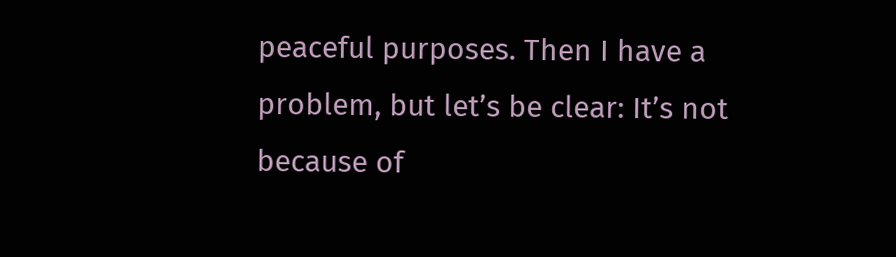peaceful purposes. Then I have a problem, but let’s be clear: It’s not because of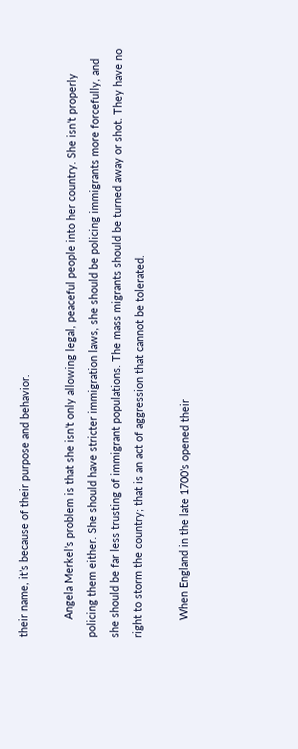their name, it’s because of their purpose and behavior.

      Angela Merkel’s problem is that she isn’t only allowing legal, peaceful people into her country. She isn’t properly policing them either. She should have stricter immigration laws, she should be policing immigrants more forcefully, and she should be far less trusting of immigrant populations. The mass migrants should be turned away or shot. They have no right to storm the country; that is an act of aggression that cannot be tolerated.

      When England in the late 1700’s opened their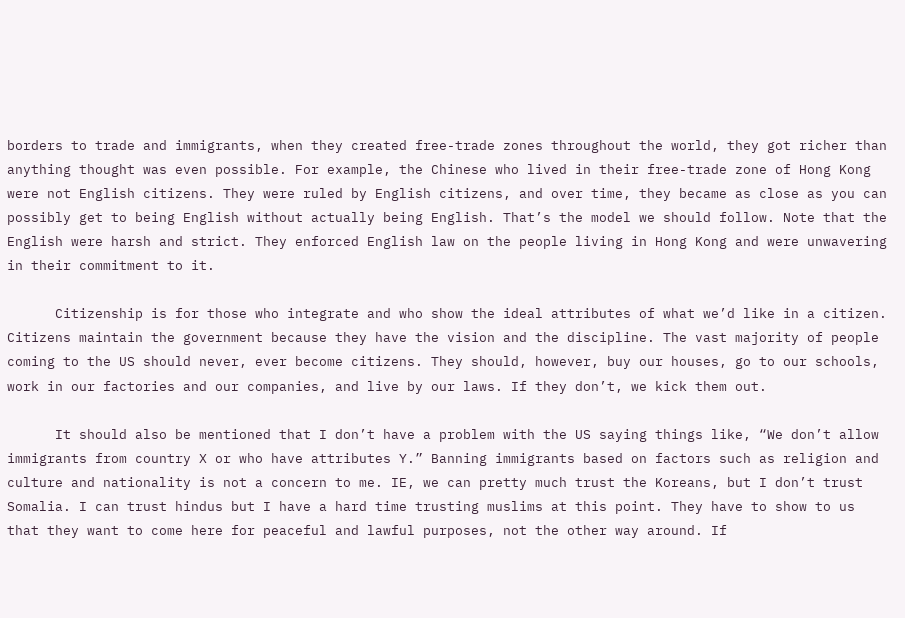borders to trade and immigrants, when they created free-trade zones throughout the world, they got richer than anything thought was even possible. For example, the Chinese who lived in their free-trade zone of Hong Kong were not English citizens. They were ruled by English citizens, and over time, they became as close as you can possibly get to being English without actually being English. That’s the model we should follow. Note that the English were harsh and strict. They enforced English law on the people living in Hong Kong and were unwavering in their commitment to it.

      Citizenship is for those who integrate and who show the ideal attributes of what we’d like in a citizen. Citizens maintain the government because they have the vision and the discipline. The vast majority of people coming to the US should never, ever become citizens. They should, however, buy our houses, go to our schools, work in our factories and our companies, and live by our laws. If they don’t, we kick them out.

      It should also be mentioned that I don’t have a problem with the US saying things like, “We don’t allow immigrants from country X or who have attributes Y.” Banning immigrants based on factors such as religion and culture and nationality is not a concern to me. IE, we can pretty much trust the Koreans, but I don’t trust Somalia. I can trust hindus but I have a hard time trusting muslims at this point. They have to show to us that they want to come here for peaceful and lawful purposes, not the other way around. If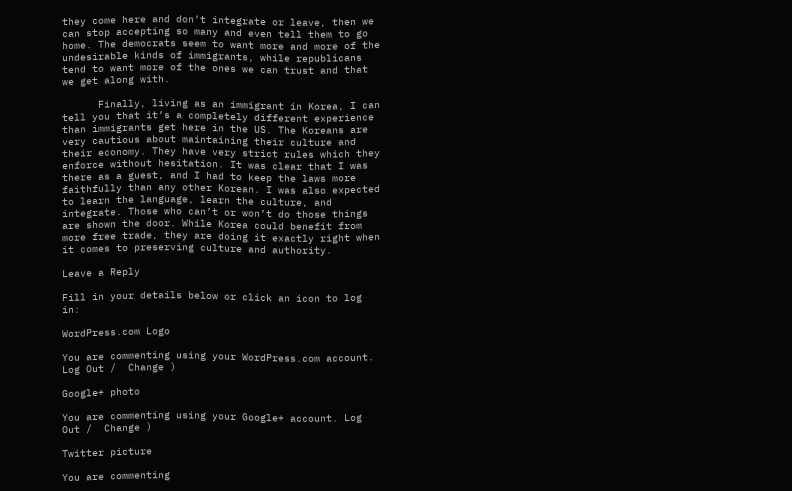they come here and don’t integrate or leave, then we can stop accepting so many and even tell them to go home. The democrats seem to want more and more of the undesirable kinds of immigrants, while republicans tend to want more of the ones we can trust and that we get along with.

      Finally, living as an immigrant in Korea, I can tell you that it’s a completely different experience than immigrants get here in the US. The Koreans are very cautious about maintaining their culture and their economy. They have very strict rules which they enforce without hesitation. It was clear that I was there as a guest, and I had to keep the laws more faithfully than any other Korean. I was also expected to learn the language, learn the culture, and integrate. Those who can’t or won’t do those things are shown the door. While Korea could benefit from more free trade, they are doing it exactly right when it comes to preserving culture and authority.

Leave a Reply

Fill in your details below or click an icon to log in:

WordPress.com Logo

You are commenting using your WordPress.com account. Log Out /  Change )

Google+ photo

You are commenting using your Google+ account. Log Out /  Change )

Twitter picture

You are commenting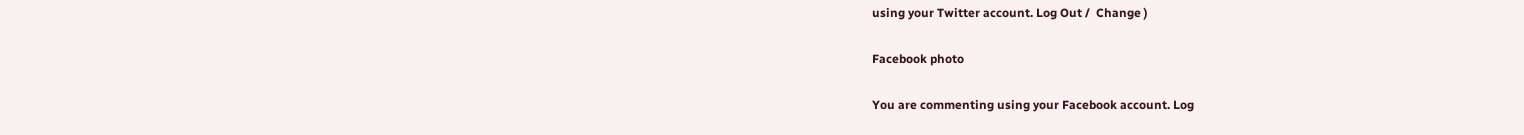using your Twitter account. Log Out /  Change )

Facebook photo

You are commenting using your Facebook account. Log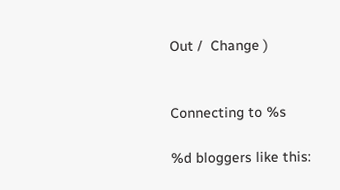Out /  Change )


Connecting to %s

%d bloggers like this: